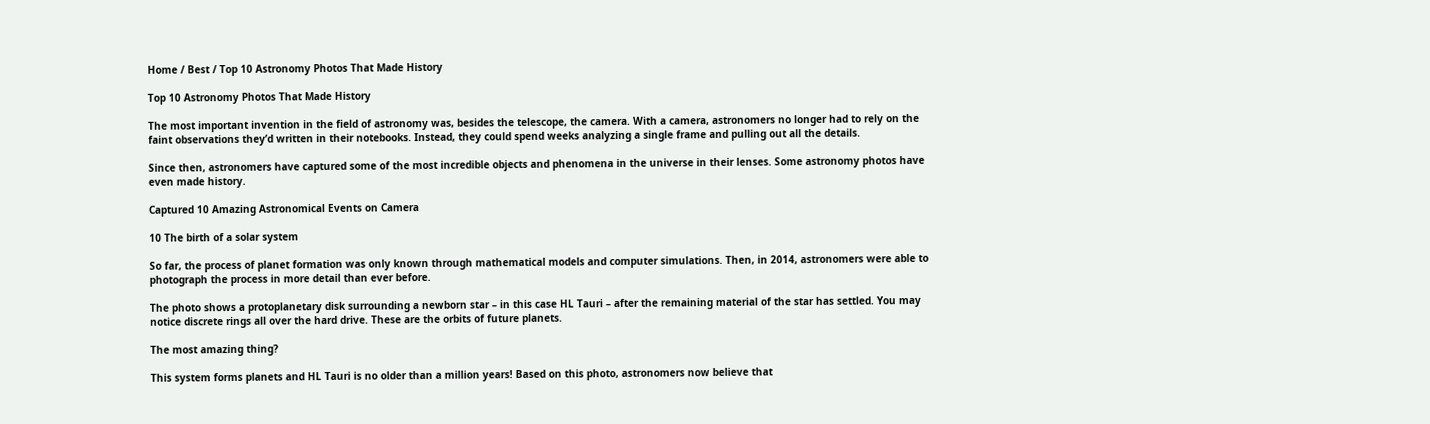Home / Best / Top 10 Astronomy Photos That Made History

Top 10 Astronomy Photos That Made History

The most important invention in the field of astronomy was, besides the telescope, the camera. With a camera, astronomers no longer had to rely on the faint observations they’d written in their notebooks. Instead, they could spend weeks analyzing a single frame and pulling out all the details.

Since then, astronomers have captured some of the most incredible objects and phenomena in the universe in their lenses. Some astronomy photos have even made history.

Captured 10 Amazing Astronomical Events on Camera

10 The birth of a solar system

So far, the process of planet formation was only known through mathematical models and computer simulations. Then, in 2014, astronomers were able to photograph the process in more detail than ever before.

The photo shows a protoplanetary disk surrounding a newborn star – in this case HL Tauri – after the remaining material of the star has settled. You may notice discrete rings all over the hard drive. These are the orbits of future planets.

The most amazing thing?

This system forms planets and HL Tauri is no older than a million years! Based on this photo, astronomers now believe that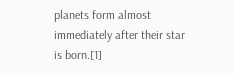planets form almost immediately after their star is born.[1]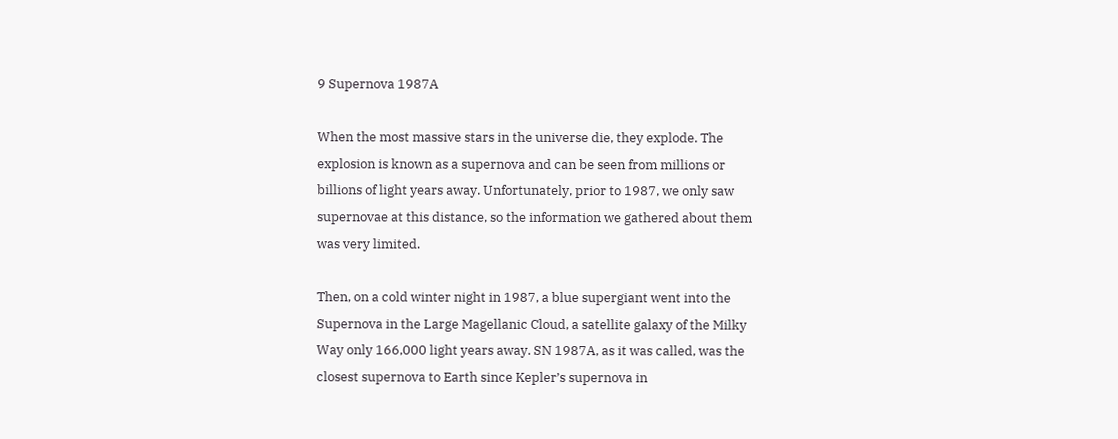9 Supernova 1987A

When the most massive stars in the universe die, they explode. The explosion is known as a supernova and can be seen from millions or billions of light years away. Unfortunately, prior to 1987, we only saw supernovae at this distance, so the information we gathered about them was very limited.

Then, on a cold winter night in 1987, a blue supergiant went into the Supernova in the Large Magellanic Cloud, a satellite galaxy of the Milky Way only 166,000 light years away. SN 1987A, as it was called, was the closest supernova to Earth since Kepler’s supernova in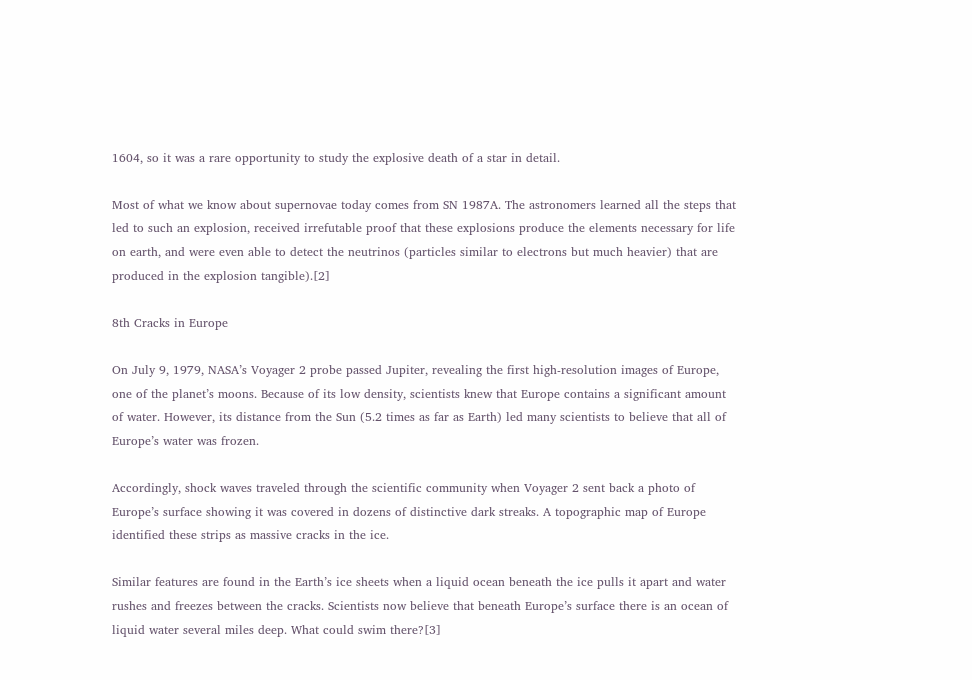1604, so it was a rare opportunity to study the explosive death of a star in detail.

Most of what we know about supernovae today comes from SN 1987A. The astronomers learned all the steps that led to such an explosion, received irrefutable proof that these explosions produce the elements necessary for life on earth, and were even able to detect the neutrinos (particles similar to electrons but much heavier) that are produced in the explosion tangible).[2]

8th Cracks in Europe

On July 9, 1979, NASA’s Voyager 2 probe passed Jupiter, revealing the first high-resolution images of Europe, one of the planet’s moons. Because of its low density, scientists knew that Europe contains a significant amount of water. However, its distance from the Sun (5.2 times as far as Earth) led many scientists to believe that all of Europe’s water was frozen.

Accordingly, shock waves traveled through the scientific community when Voyager 2 sent back a photo of Europe’s surface showing it was covered in dozens of distinctive dark streaks. A topographic map of Europe identified these strips as massive cracks in the ice.

Similar features are found in the Earth’s ice sheets when a liquid ocean beneath the ice pulls it apart and water rushes and freezes between the cracks. Scientists now believe that beneath Europe’s surface there is an ocean of liquid water several miles deep. What could swim there?[3]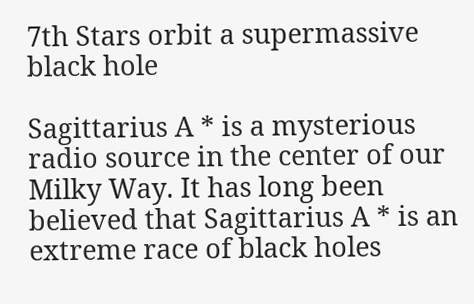7th Stars orbit a supermassive black hole

Sagittarius A * is a mysterious radio source in the center of our Milky Way. It has long been believed that Sagittarius A * is an extreme race of black holes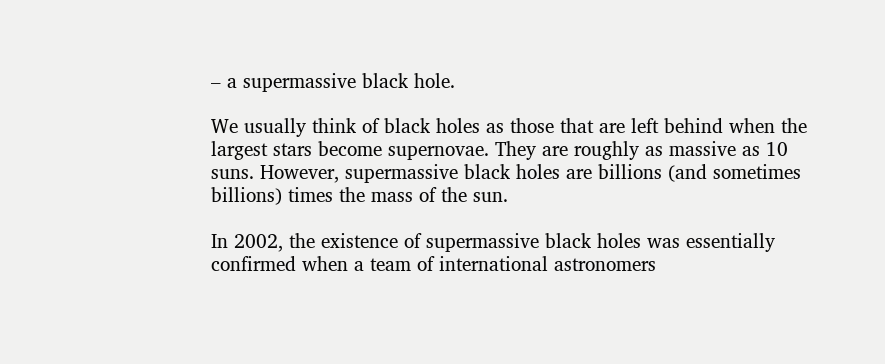– a supermassive black hole.

We usually think of black holes as those that are left behind when the largest stars become supernovae. They are roughly as massive as 10 suns. However, supermassive black holes are billions (and sometimes billions) times the mass of the sun.

In 2002, the existence of supermassive black holes was essentially confirmed when a team of international astronomers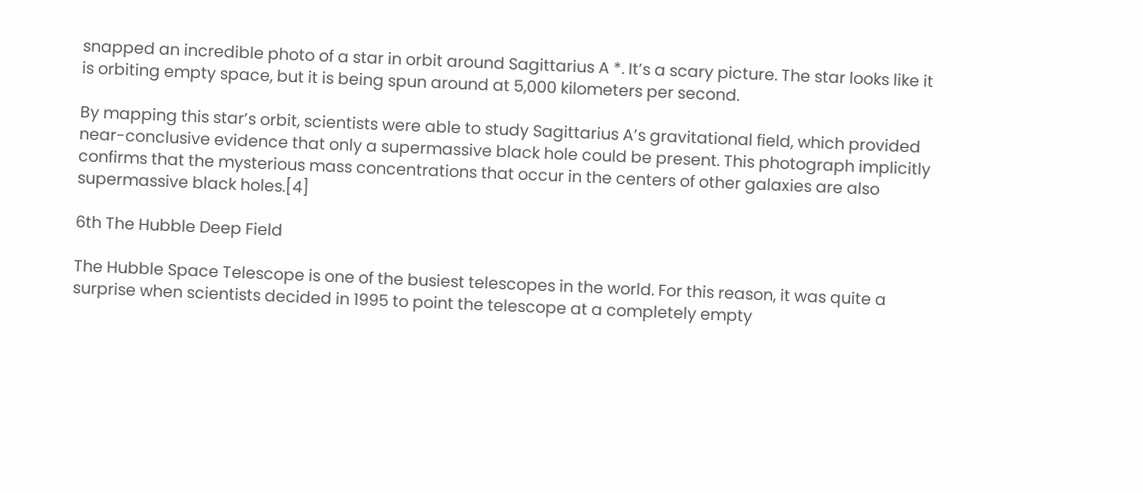snapped an incredible photo of a star in orbit around Sagittarius A *. It’s a scary picture. The star looks like it is orbiting empty space, but it is being spun around at 5,000 kilometers per second.

By mapping this star’s orbit, scientists were able to study Sagittarius A’s gravitational field, which provided near-conclusive evidence that only a supermassive black hole could be present. This photograph implicitly confirms that the mysterious mass concentrations that occur in the centers of other galaxies are also supermassive black holes.[4]

6th The Hubble Deep Field

The Hubble Space Telescope is one of the busiest telescopes in the world. For this reason, it was quite a surprise when scientists decided in 1995 to point the telescope at a completely empty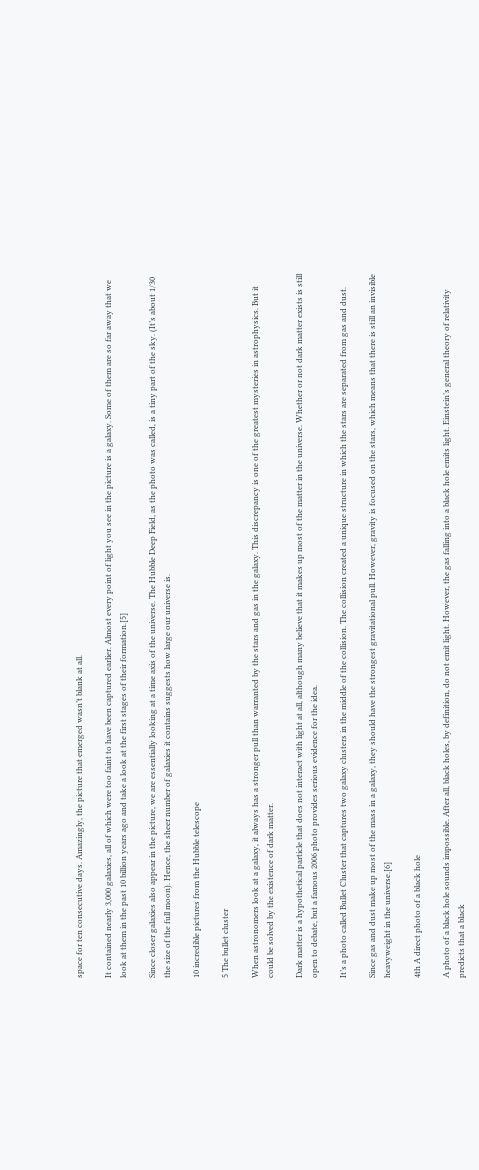space for ten consecutive days. Amazingly, the picture that emerged wasn’t blank at all.

It contained nearly 3,000 galaxies, all of which were too faint to have been captured earlier. Almost every point of light you see in the picture is a galaxy. Some of them are so far away that we look at them in the past 10 billion years ago and take a look at the first stages of their formation.[5]

Since closer galaxies also appear in the picture, we are essentially looking at a time axis of the universe. The Hubble Deep Field, as the photo was called, is a tiny part of the sky. (It’s about 1/30 the size of the full moon). Hence, the sheer number of galaxies it contains suggests how large our universe is.

10 incredible pictures from the Hubble telescope

5 The bullet cluster

When astronomers look at a galaxy, it always has a stronger pull than warranted by the stars and gas in the galaxy. This discrepancy is one of the greatest mysteries in astrophysics. But it could be solved by the existence of dark matter.

Dark matter is a hypothetical particle that does not interact with light at all, although many believe that it makes up most of the matter in the universe. Whether or not dark matter exists is still open to debate, but a famous 2006 photo provides serious evidence for the idea.

It’s a photo called Bullet Cluster that captures two galaxy clusters in the middle of the collision. The collision created a unique structure in which the stars are separated from gas and dust.

Since gas and dust make up most of the mass in a galaxy, they should have the strongest gravitational pull. However, gravity is focused on the stars, which means that there is still an invisible heavyweight in the universe.[6]

4th A direct photo of a black hole

A photo of a black hole sounds impossible. After all, black holes, by definition, do not emit light. However, the gas falling into a black hole emits light. Einstein’s general theory of relativity predicts that a black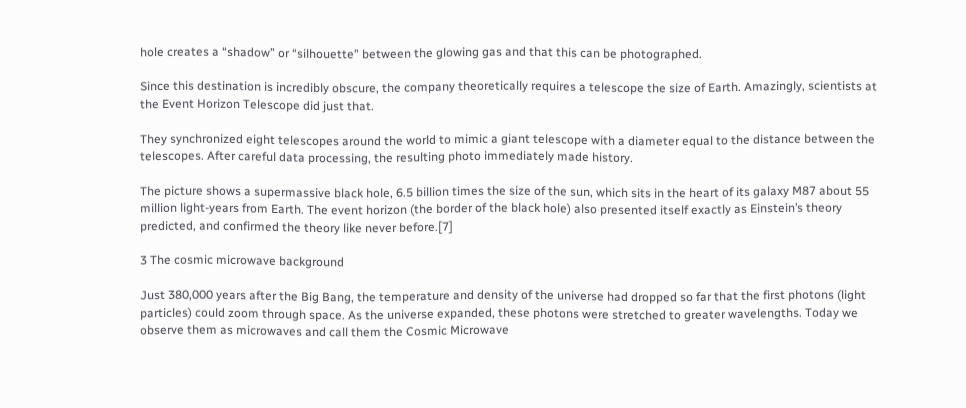hole creates a “shadow” or “silhouette” between the glowing gas and that this can be photographed.

Since this destination is incredibly obscure, the company theoretically requires a telescope the size of Earth. Amazingly, scientists at the Event Horizon Telescope did just that.

They synchronized eight telescopes around the world to mimic a giant telescope with a diameter equal to the distance between the telescopes. After careful data processing, the resulting photo immediately made history.

The picture shows a supermassive black hole, 6.5 billion times the size of the sun, which sits in the heart of its galaxy M87 about 55 million light-years from Earth. The event horizon (the border of the black hole) also presented itself exactly as Einstein’s theory predicted, and confirmed the theory like never before.[7]

3 The cosmic microwave background

Just 380,000 years after the Big Bang, the temperature and density of the universe had dropped so far that the first photons (light particles) could zoom through space. As the universe expanded, these photons were stretched to greater wavelengths. Today we observe them as microwaves and call them the Cosmic Microwave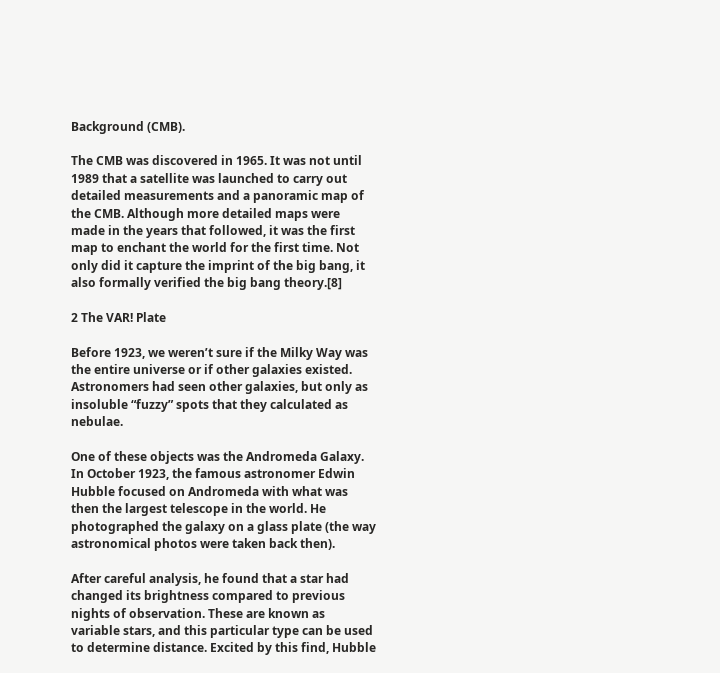Background (CMB).

The CMB was discovered in 1965. It was not until 1989 that a satellite was launched to carry out detailed measurements and a panoramic map of the CMB. Although more detailed maps were made in the years that followed, it was the first map to enchant the world for the first time. Not only did it capture the imprint of the big bang, it also formally verified the big bang theory.[8]

2 The VAR! Plate

Before 1923, we weren’t sure if the Milky Way was the entire universe or if other galaxies existed. Astronomers had seen other galaxies, but only as insoluble “fuzzy” spots that they calculated as nebulae.

One of these objects was the Andromeda Galaxy. In October 1923, the famous astronomer Edwin Hubble focused on Andromeda with what was then the largest telescope in the world. He photographed the galaxy on a glass plate (the way astronomical photos were taken back then).

After careful analysis, he found that a star had changed its brightness compared to previous nights of observation. These are known as variable stars, and this particular type can be used to determine distance. Excited by this find, Hubble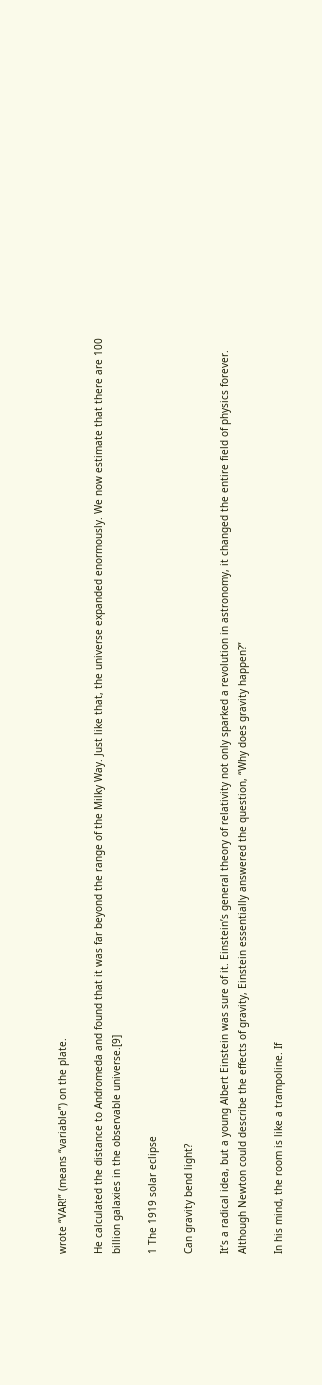wrote “VAR!” (means “variable”) on the plate.

He calculated the distance to Andromeda and found that it was far beyond the range of the Milky Way. Just like that, the universe expanded enormously. We now estimate that there are 100 billion galaxies in the observable universe.[9]

1 The 1919 solar eclipse

Can gravity bend light?

It’s a radical idea, but a young Albert Einstein was sure of it. Einstein’s general theory of relativity not only sparked a revolution in astronomy, it changed the entire field of physics forever. Although Newton could describe the effects of gravity, Einstein essentially answered the question, “Why does gravity happen?”

In his mind, the room is like a trampoline. If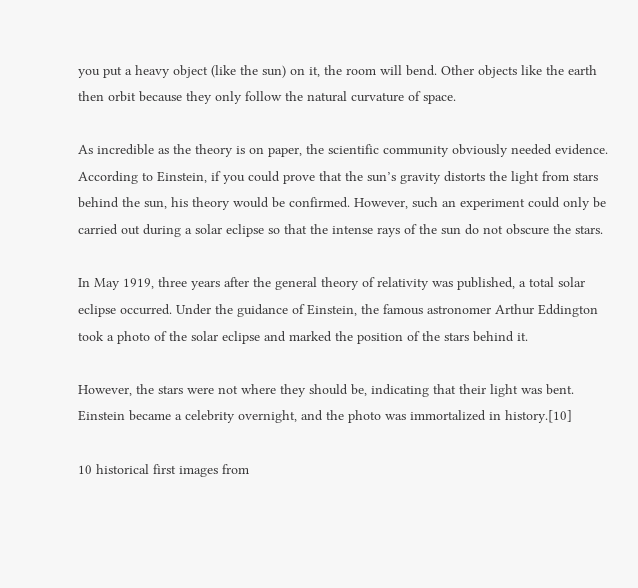you put a heavy object (like the sun) on it, the room will bend. Other objects like the earth then orbit because they only follow the natural curvature of space.

As incredible as the theory is on paper, the scientific community obviously needed evidence. According to Einstein, if you could prove that the sun’s gravity distorts the light from stars behind the sun, his theory would be confirmed. However, such an experiment could only be carried out during a solar eclipse so that the intense rays of the sun do not obscure the stars.

In May 1919, three years after the general theory of relativity was published, a total solar eclipse occurred. Under the guidance of Einstein, the famous astronomer Arthur Eddington took a photo of the solar eclipse and marked the position of the stars behind it.

However, the stars were not where they should be, indicating that their light was bent. Einstein became a celebrity overnight, and the photo was immortalized in history.[10]

10 historical first images from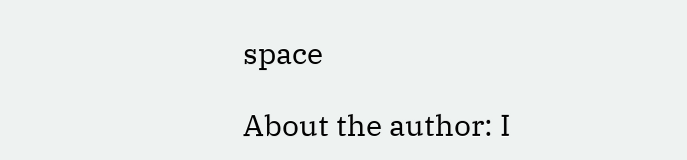space

About the author: I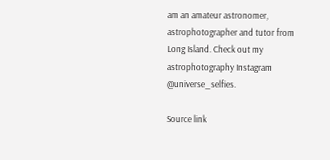am an amateur astronomer, astrophotographer and tutor from Long Island. Check out my astrophotography Instagram @universe_selfies.

Source link